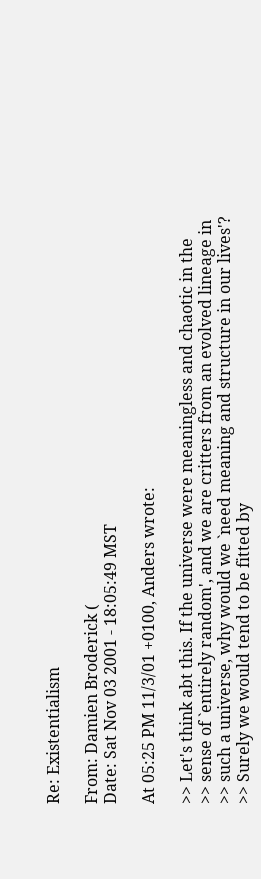Re: Existentialism

From: Damien Broderick (
Date: Sat Nov 03 2001 - 18:05:49 MST

At 05:25 PM 11/3/01 +0100, Anders wrote:

>> Let's think abt this. If the universe were meaningless and chaotic in the
>> sense of `entirely random', and we are critters from an evolved lineage in
>> such a universe, why would we `need meaning and structure in our lives'?
>> Surely we would tend to be fitted by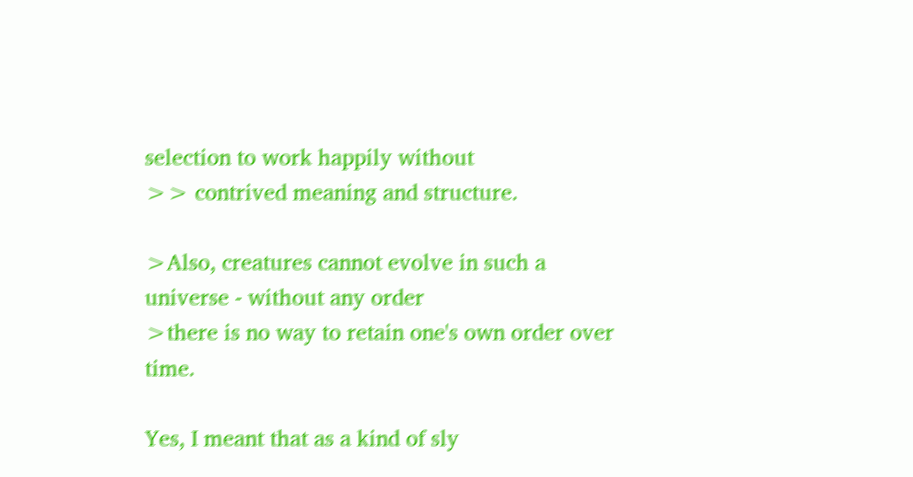selection to work happily without
>> contrived meaning and structure.

>Also, creatures cannot evolve in such a universe - without any order
>there is no way to retain one's own order over time.

Yes, I meant that as a kind of sly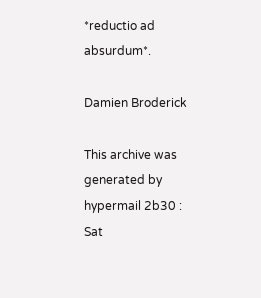*reductio ad absurdum*.

Damien Broderick

This archive was generated by hypermail 2b30 : Sat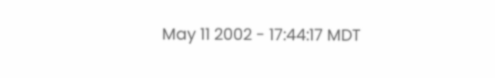May 11 2002 - 17:44:17 MDT